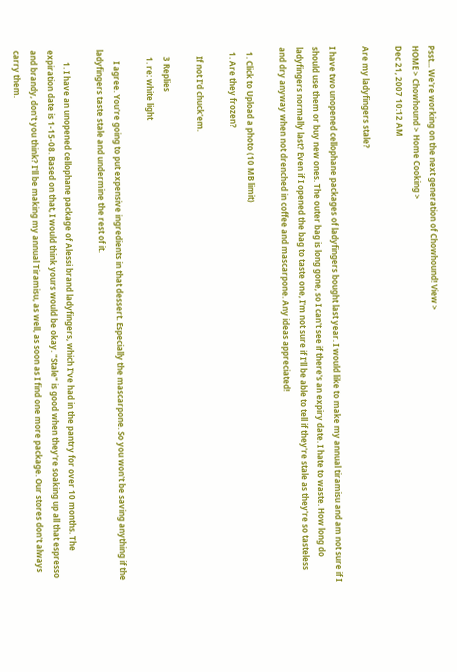Psst... We're working on the next generation of Chowhound! View >
HOME > Chowhound > Home Cooking >
Dec 21, 2007 10:12 AM

Are my ladyfingers stale?

I have two unopened cellophane packages of ladyfingers bought last year. I would like to make my annual tiramisu and am not sure if I should use them or buy new ones. The outer bag is long gone, so I can't see if there's an expiry date. I hate to waste. How long do ladyfingers normally last? Even if I opened the bag to taste one, I'm not sure if I'll be able to tell if they're stale as they're so tasteless and dry anyway when not drenched in coffee and mascarpone. Any ideas appreciated!

  1. Click to Upload a photo (10 MB limit)
  1. Are they frozen?

    If not I'd chuck'em.

    3 Replies
    1. re: white light

      I agree. You're going to put expensive ingredients in that dessert. Especially the mascarpone. So you won't be saving anything if the ladyfingers taste stale and undermine the rest of it.

      1. I have an unopened cellophane package of Alessi brand ladyfingers, which I've had in the pantry for over 10 months. The expiration date is 1-15-08. Based on that, I would think yours would be okay. "Stale" is good when they're soaking up all that espresso and brandy, don't you think? I'll be making my annual Tiramisu, as well, as soon as I find one more package. Our stores don't always carry them.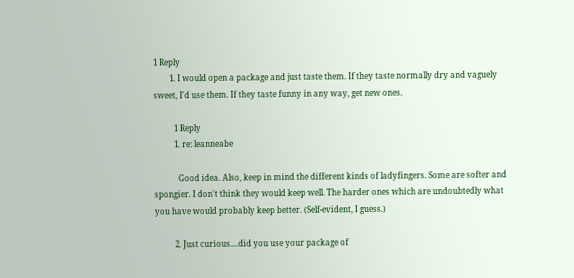1 Reply
        1. I would open a package and just taste them. If they taste normally dry and vaguely sweet, I'd use them. If they taste funny in any way, get new ones.

          1 Reply
          1. re: leanneabe

            Good idea. Also, keep in mind the different kinds of ladyfingers. Some are softer and spongier. I don't think they would keep well. The harder ones which are undoubtedly what you have would probably keep better. (Self-evident, I guess.)

          2. Just curious....did you use your package of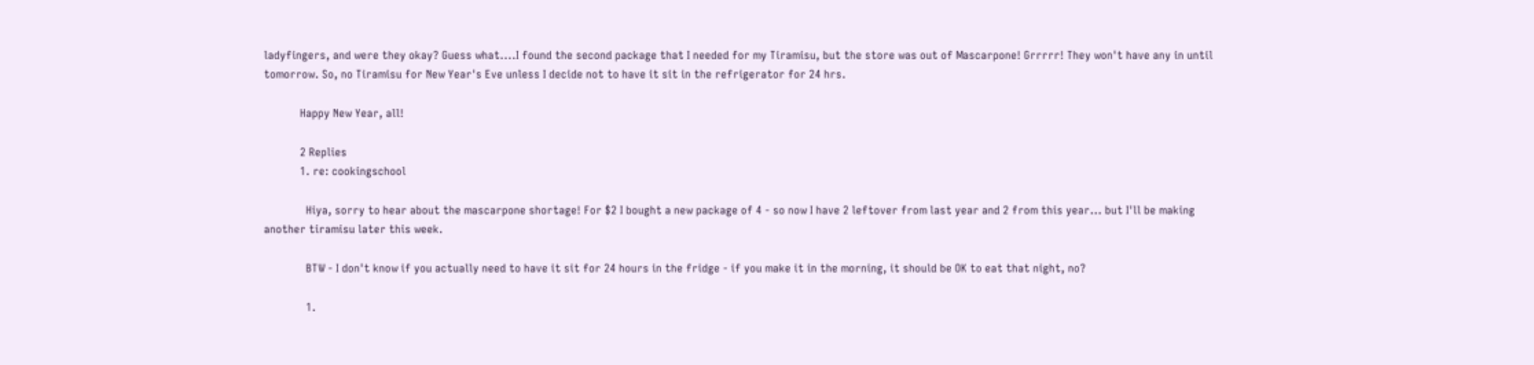ladyfingers, and were they okay? Guess what....I found the second package that I needed for my Tiramisu, but the store was out of Mascarpone! Grrrrr! They won't have any in until tomorrow. So, no Tiramisu for New Year's Eve unless I decide not to have it sit in the refrigerator for 24 hrs.

            Happy New Year, all!

            2 Replies
            1. re: cookingschool

              Hiya, sorry to hear about the mascarpone shortage! For $2 I bought a new package of 4 - so now I have 2 leftover from last year and 2 from this year... but I'll be making another tiramisu later this week.

              BTW - I don't know if you actually need to have it sit for 24 hours in the fridge - if you make it in the morning, it should be OK to eat that night, no?

              1.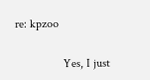re: kpzoo

                Yes, I just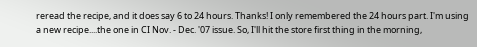reread the recipe, and it does say 6 to 24 hours. Thanks! I only remembered the 24 hours part. I'm using a new recipe....the one in CI Nov. - Dec. '07 issue. So, I'll hit the store first thing in the morning,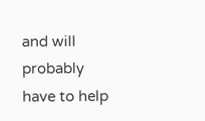and will probably have to help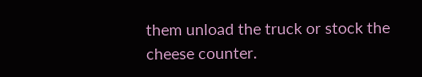them unload the truck or stock the cheese counter.